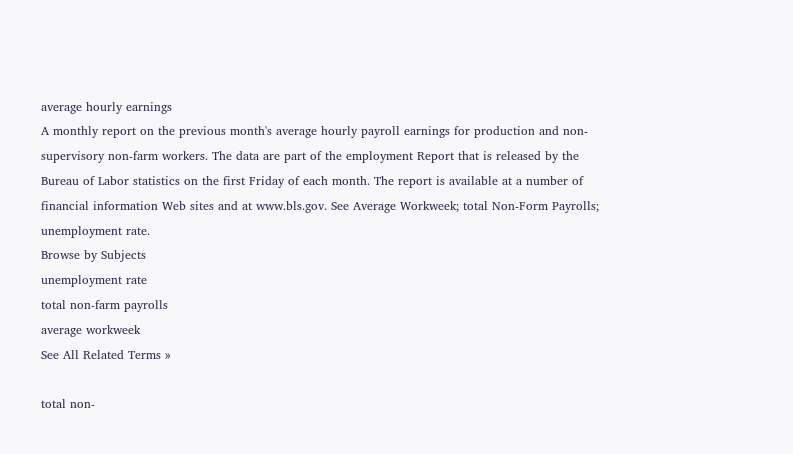average hourly earnings
A monthly report on the previous month's average hourly payroll earnings for production and non-supervisory non-farm workers. The data are part of the employment Report that is released by the Bureau of Labor statistics on the first Friday of each month. The report is available at a number of financial information Web sites and at www.bls.gov. See Average Workweek; total Non-Form Payrolls; unemployment rate.
Browse by Subjects
unemployment rate
total non-farm payrolls
average workweek
See All Related Terms »

total non-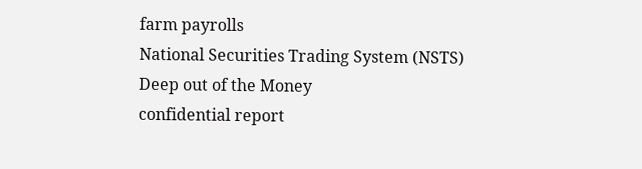farm payrolls
National Securities Trading System (NSTS)
Deep out of the Money
confidential report